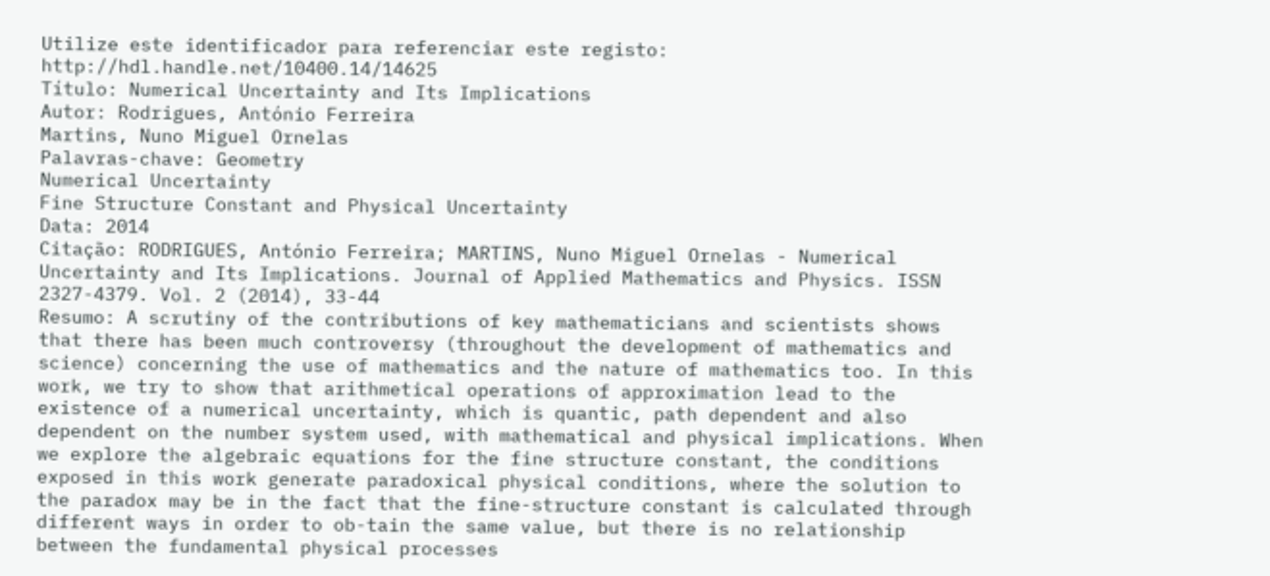Utilize este identificador para referenciar este registo: http://hdl.handle.net/10400.14/14625
Título: Numerical Uncertainty and Its Implications
Autor: Rodrigues, António Ferreira
Martins, Nuno Miguel Ornelas
Palavras-chave: Geometry
Numerical Uncertainty
Fine Structure Constant and Physical Uncertainty
Data: 2014
Citação: RODRIGUES, António Ferreira; MARTINS, Nuno Miguel Ornelas - Numerical Uncertainty and Its Implications. Journal of Applied Mathematics and Physics. ISSN 2327-4379. Vol. 2 (2014), 33-44
Resumo: A scrutiny of the contributions of key mathematicians and scientists shows that there has been much controversy (throughout the development of mathematics and science) concerning the use of mathematics and the nature of mathematics too. In this work, we try to show that arithmetical operations of approximation lead to the existence of a numerical uncertainty, which is quantic, path dependent and also dependent on the number system used, with mathematical and physical implications. When we explore the algebraic equations for the fine structure constant, the conditions exposed in this work generate paradoxical physical conditions, where the solution to the paradox may be in the fact that the fine-structure constant is calculated through different ways in order to ob-tain the same value, but there is no relationship between the fundamental physical processes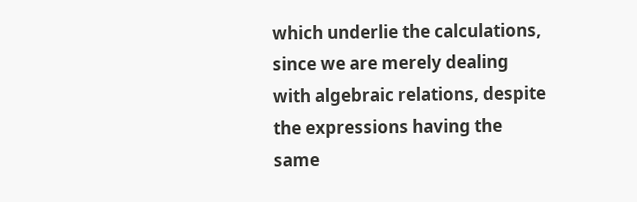which underlie the calculations, since we are merely dealing with algebraic relations, despite the expressions having the same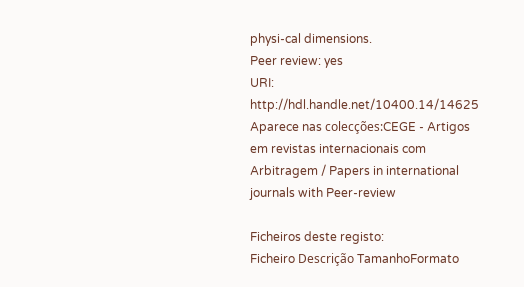physi-cal dimensions.
Peer review: yes
URI: http://hdl.handle.net/10400.14/14625
Aparece nas colecções:CEGE - Artigos em revistas internacionais com Arbitragem / Papers in international journals with Peer-review

Ficheiros deste registo:
Ficheiro Descrição TamanhoFormato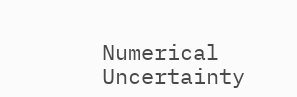Numerical Uncertainty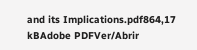and its Implications.pdf864,17 kBAdobe PDFVer/Abrir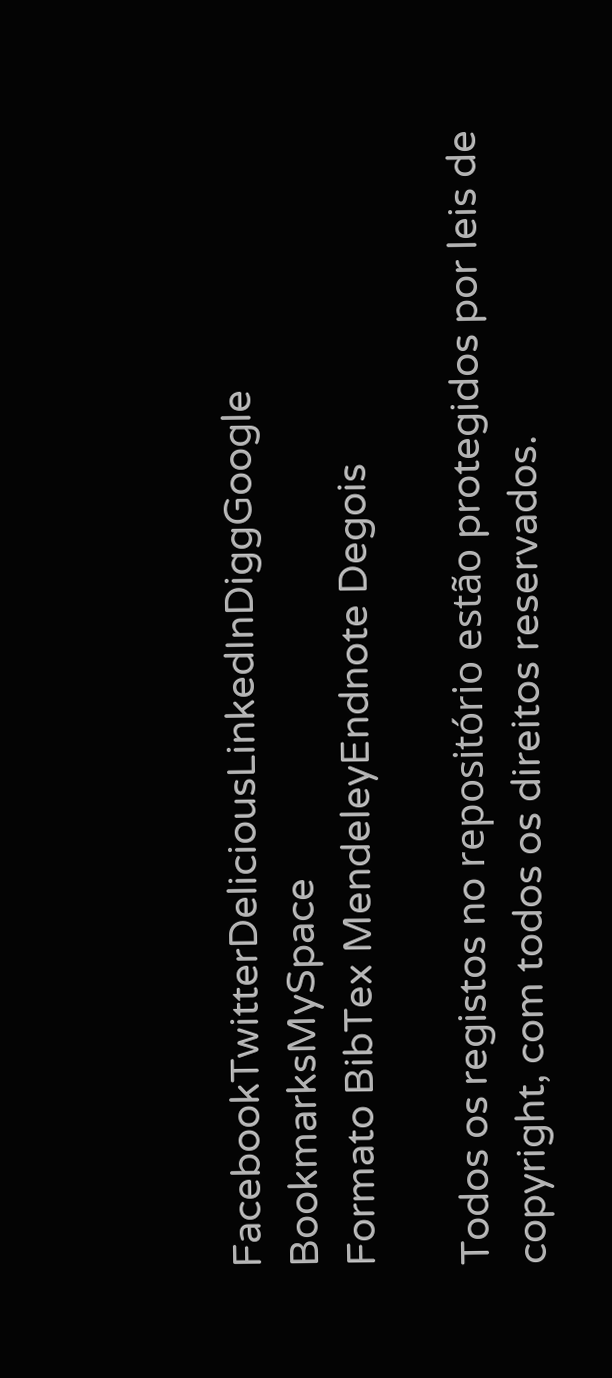FacebookTwitterDeliciousLinkedInDiggGoogle BookmarksMySpace
Formato BibTex MendeleyEndnote Degois

Todos os registos no repositório estão protegidos por leis de copyright, com todos os direitos reservados.